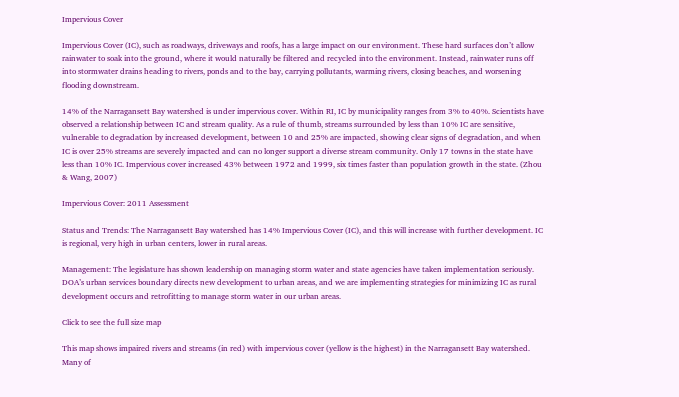Impervious Cover

Impervious Cover (IC), such as roadways, driveways and roofs, has a large impact on our environment. These hard surfaces don’t allow rainwater to soak into the ground, where it would naturally be filtered and recycled into the environment. Instead, rainwater runs off into stormwater drains heading to rivers, ponds and to the bay, carrying pollutants, warming rivers, closing beaches, and worsening flooding downstream.

14% of the Narragansett Bay watershed is under impervious cover. Within RI, IC by municipality ranges from 3% to 40%. Scientists have observed a relationship between IC and stream quality. As a rule of thumb, streams surrounded by less than 10% IC are sensitive, vulnerable to degradation by increased development, between 10 and 25% are impacted, showing clear signs of degradation, and when IC is over 25% streams are severely impacted and can no longer support a diverse stream community. Only 17 towns in the state have less than 10% IC. Impervious cover increased 43% between 1972 and 1999, six times faster than population growth in the state. (Zhou & Wang, 2007)

Impervious Cover: 2011 Assessment

Status and Trends: The Narragansett Bay watershed has 14% Impervious Cover (IC), and this will increase with further development. IC is regional, very high in urban centers, lower in rural areas.

Management: The legislature has shown leadership on managing storm water and state agencies have taken implementation seriously. DOA’s urban services boundary directs new development to urban areas, and we are implementing strategies for minimizing IC as rural development occurs and retrofitting to manage storm water in our urban areas.

Click to see the full size map

This map shows impaired rivers and streams (in red) with impervious cover (yellow is the highest) in the Narragansett Bay watershed. Many of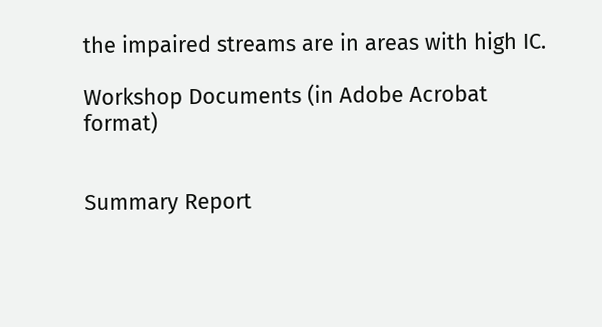the impaired streams are in areas with high IC.

Workshop Documents (in Adobe Acrobat format)


Summary Report